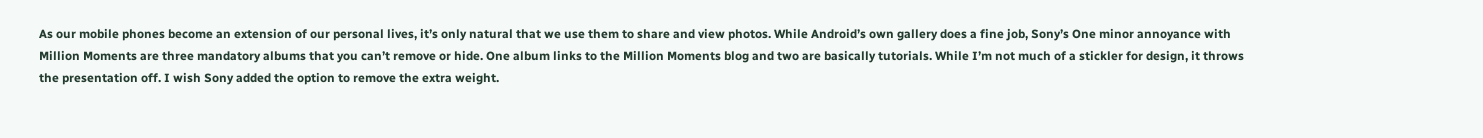As our mobile phones become an extension of our personal lives, it’s only natural that we use them to share and view photos. While Android’s own gallery does a fine job, Sony’s One minor annoyance with Million Moments are three mandatory albums that you can’t remove or hide. One album links to the Million Moments blog and two are basically tutorials. While I’m not much of a stickler for design, it throws the presentation off. I wish Sony added the option to remove the extra weight.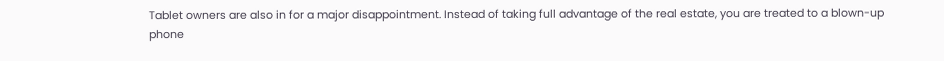Tablet owners are also in for a major disappointment. Instead of taking full advantage of the real estate, you are treated to a blown-up phone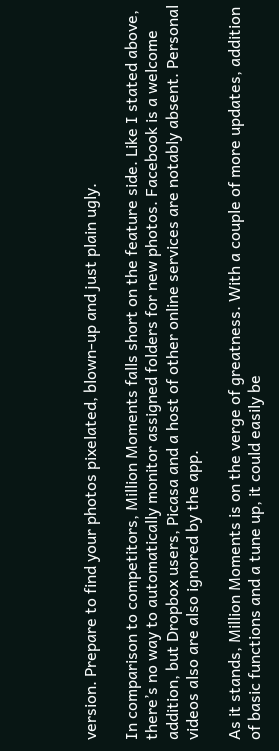version. Prepare to find your photos pixelated, blown-up and just plain ugly.

In comparison to competitors, Million Moments falls short on the feature side. Like I stated above, there’s no way to automatically monitor assigned folders for new photos. Facebook is a welcome addition, but Dropbox users, Picasa and a host of other online services are notably absent. Personal videos also are also ignored by the app.

As it stands, Million Moments is on the verge of greatness. With a couple of more updates, addition of basic functions and a tune up, it could easily be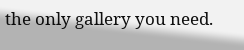the only gallery you need.